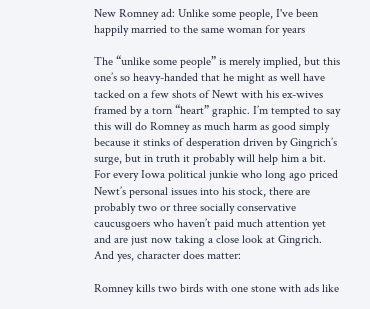New Romney ad: Unlike some people, I've been happily married to the same woman for years

The “unlike some people” is merely implied, but this one’s so heavy-handed that he might as well have tacked on a few shots of Newt with his ex-wives framed by a torn “heart” graphic. I’m tempted to say this will do Romney as much harm as good simply because it stinks of desperation driven by Gingrich’s surge, but in truth it probably will help him a bit. For every Iowa political junkie who long ago priced Newt’s personal issues into his stock, there are probably two or three socially conservative caucusgoers who haven’t paid much attention yet and are just now taking a close look at Gingrich. And yes, character does matter:

Romney kills two birds with one stone with ads like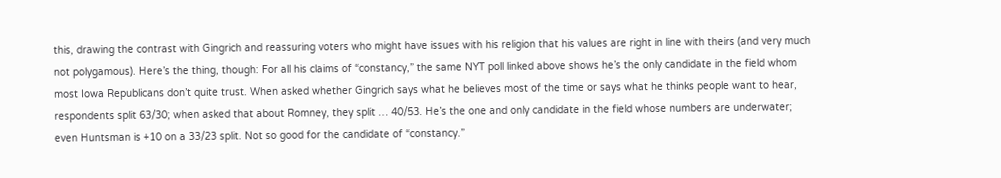this, drawing the contrast with Gingrich and reassuring voters who might have issues with his religion that his values are right in line with theirs (and very much not polygamous). Here’s the thing, though: For all his claims of “constancy,” the same NYT poll linked above shows he’s the only candidate in the field whom most Iowa Republicans don’t quite trust. When asked whether Gingrich says what he believes most of the time or says what he thinks people want to hear, respondents split 63/30; when asked that about Romney, they split … 40/53. He’s the one and only candidate in the field whose numbers are underwater; even Huntsman is +10 on a 33/23 split. Not so good for the candidate of “constancy.”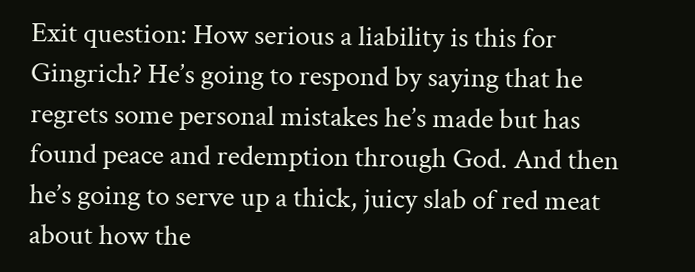Exit question: How serious a liability is this for Gingrich? He’s going to respond by saying that he regrets some personal mistakes he’s made but has found peace and redemption through God. And then he’s going to serve up a thick, juicy slab of red meat about how the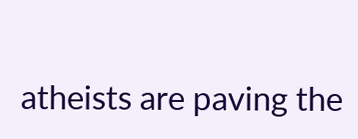atheists are paving the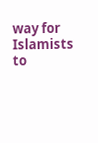way for Islamists to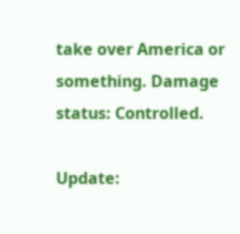take over America or something. Damage status: Controlled.

Update: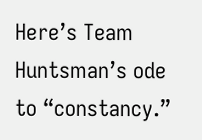Here’s Team Huntsman’s ode to “constancy.”